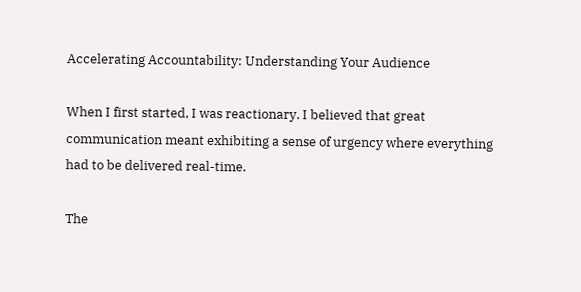Accelerating Accountability: Understanding Your Audience

When I first started, I was reactionary. I believed that great communication meant exhibiting a sense of urgency where everything had to be delivered real-time.

The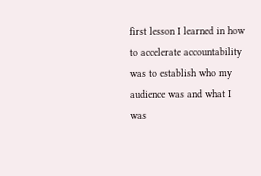first lesson I learned in how to accelerate accountability was to establish who my audience was and what I was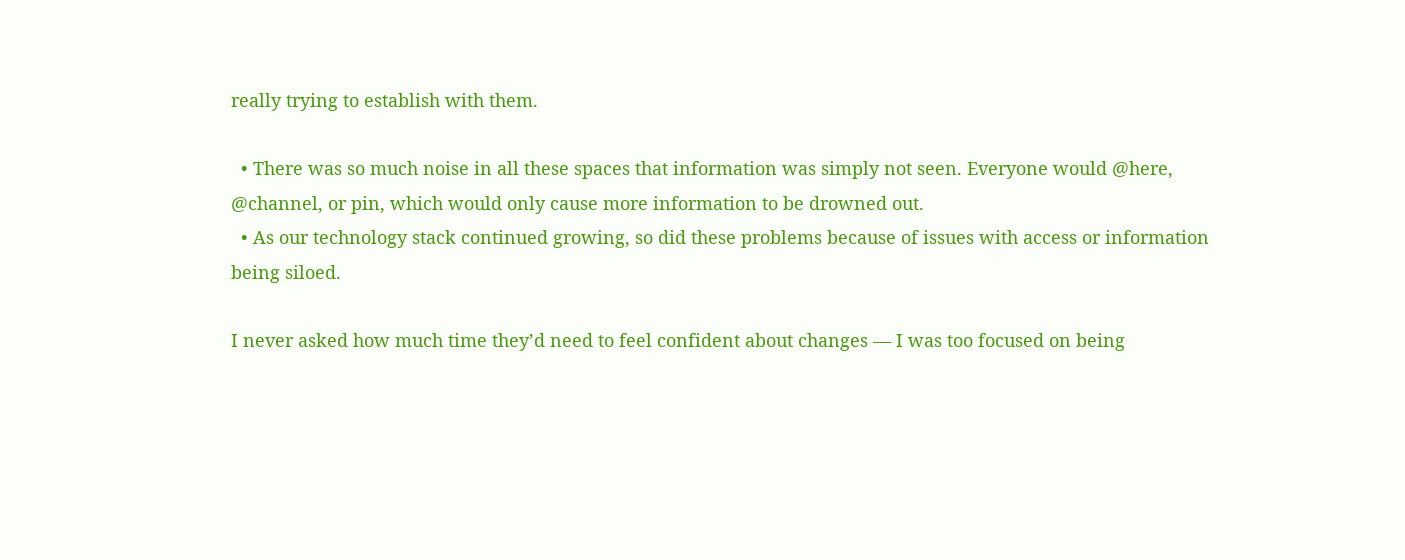really trying to establish with them.

  • There was so much noise in all these spaces that information was simply not seen. Everyone would @here, @channel, or pin, which would only cause more information to be drowned out.
  • As our technology stack continued growing, so did these problems because of issues with access or information being siloed.

I never asked how much time they’d need to feel confident about changes — I was too focused on being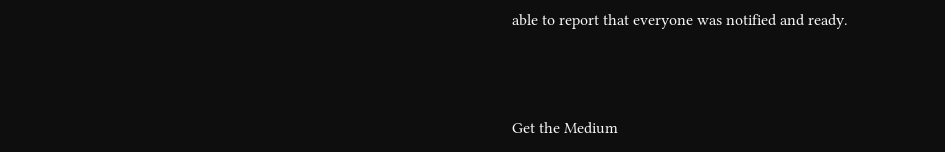able to report that everyone was notified and ready.



Get the Medium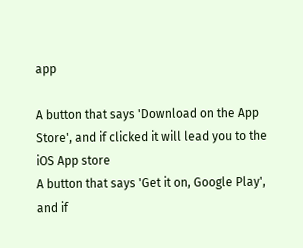app

A button that says 'Download on the App Store', and if clicked it will lead you to the iOS App store
A button that says 'Get it on, Google Play', and if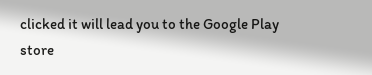clicked it will lead you to the Google Play store